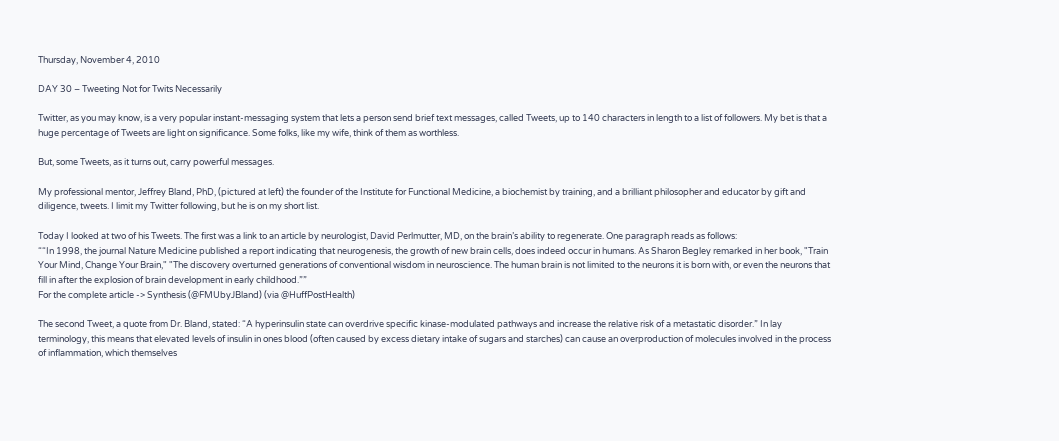Thursday, November 4, 2010

DAY 30 – Tweeting Not for Twits Necessarily

Twitter, as you may know, is a very popular instant-messaging system that lets a person send brief text messages, called Tweets, up to 140 characters in length to a list of followers. My bet is that a huge percentage of Tweets are light on significance. Some folks, like my wife, think of them as worthless.

But, some Tweets, as it turns out, carry powerful messages.

My professional mentor, Jeffrey Bland, PhD, (pictured at left) the founder of the Institute for Functional Medicine, a biochemist by training, and a brilliant philosopher and educator by gift and diligence, tweets. I limit my Twitter following, but he is on my short list.

Today I looked at two of his Tweets. The first was a link to an article by neurologist, David Perlmutter, MD, on the brain’s ability to regenerate. One paragraph reads as follows:
““In 1998, the journal Nature Medicine published a report indicating that neurogenesis, the growth of new brain cells, does indeed occur in humans. As Sharon Begley remarked in her book, "Train Your Mind, Change Your Brain," "The discovery overturned generations of conventional wisdom in neuroscience. The human brain is not limited to the neurons it is born with, or even the neurons that fill in after the explosion of brain development in early childhood.””
For the complete article -> Synthesis (@FMUbyJBland) (via @HuffPostHealth)

The second Tweet, a quote from Dr. Bland, stated: “A hyperinsulin state can overdrive specific kinase-modulated pathways and increase the relative risk of a metastatic disorder.” In lay terminology, this means that elevated levels of insulin in ones blood (often caused by excess dietary intake of sugars and starches) can cause an overproduction of molecules involved in the process of inflammation, which themselves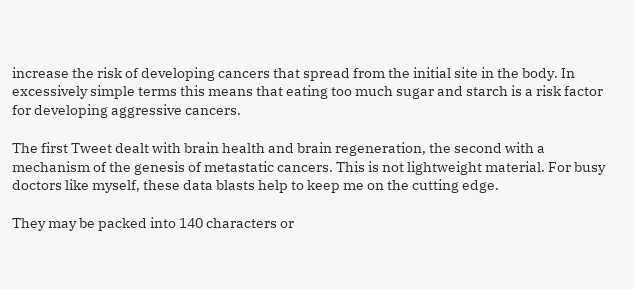increase the risk of developing cancers that spread from the initial site in the body. In excessively simple terms this means that eating too much sugar and starch is a risk factor for developing aggressive cancers.

The first Tweet dealt with brain health and brain regeneration, the second with a mechanism of the genesis of metastatic cancers. This is not lightweight material. For busy doctors like myself, these data blasts help to keep me on the cutting edge.

They may be packed into 140 characters or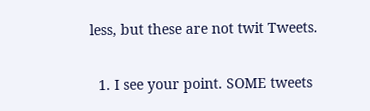less, but these are not twit Tweets.


  1. I see your point. SOME tweets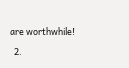are worthwhile!

  2.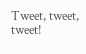Tweet, tweet, tweet!